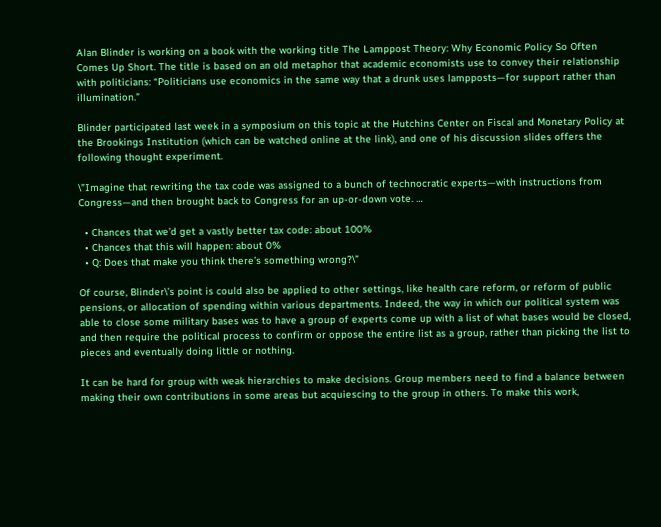Alan Blinder is working on a book with the working title The Lamppost Theory: Why Economic Policy So Often Comes Up Short. The title is based on an old metaphor that academic economists use to convey their relationship with politicians: “Politicians use economics in the same way that a drunk uses lampposts—for support rather than illumination.”

Blinder participated last week in a symposium on this topic at the Hutchins Center on Fiscal and Monetary Policy at the Brookings Institution (which can be watched online at the link), and one of his discussion slides offers the following thought experiment.

\”Imagine that rewriting the tax code was assigned to a bunch of technocratic experts—with instructions from Congress—and then brought back to Congress for an up-or-down vote. …

  • Chances that we’d get a vastly better tax code: about 100%
  • Chances that this will happen: about 0%
  • Q: Does that make you think there’s something wrong?\”

Of course, Blinder\’s point is could also be applied to other settings, like health care reform, or reform of public pensions, or allocation of spending within various departments. Indeed, the way in which our political system was able to close some military bases was to have a group of experts come up with a list of what bases would be closed, and then require the political process to confirm or oppose the entire list as a group, rather than picking the list to pieces and eventually doing little or nothing.

It can be hard for group with weak hierarchies to make decisions. Group members need to find a balance between making their own contributions in some areas but acquiescing to the group in others. To make this work,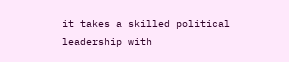it takes a skilled political leadership with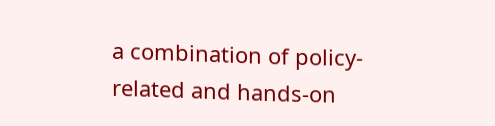a combination of policy-related and hands-on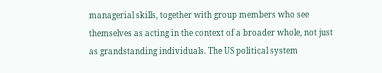managerial skills, together with group members who see themselves as acting in the context of a broader whole, not just as grandstanding individuals. The US political system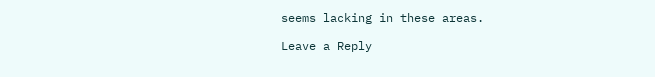seems lacking in these areas.

Leave a Reply